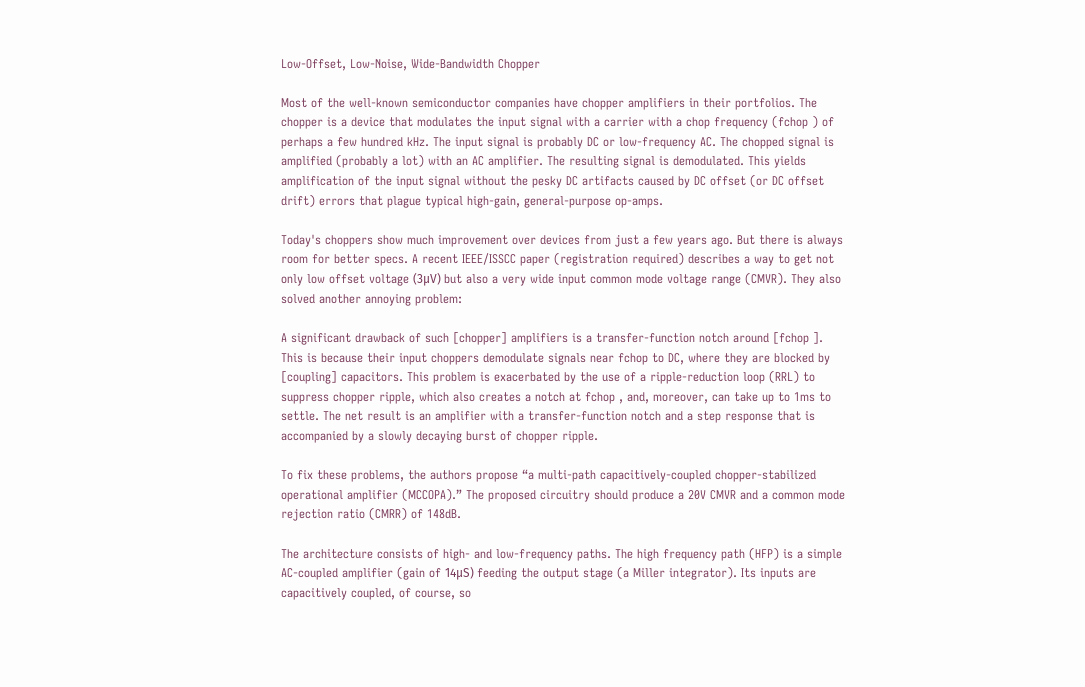Low-Offset, Low-Noise, Wide-Bandwidth Chopper

Most of the well-known semiconductor companies have chopper amplifiers in their portfolios. The chopper is a device that modulates the input signal with a carrier with a chop frequency (fchop ) of perhaps a few hundred kHz. The input signal is probably DC or low-frequency AC. The chopped signal is amplified (probably a lot) with an AC amplifier. The resulting signal is demodulated. This yields amplification of the input signal without the pesky DC artifacts caused by DC offset (or DC offset drift) errors that plague typical high-gain, general-purpose op-amps.

Today's choppers show much improvement over devices from just a few years ago. But there is always room for better specs. A recent IEEE/ISSCC paper (registration required) describes a way to get not only low offset voltage (3μV) but also a very wide input common mode voltage range (CMVR). They also solved another annoying problem:

A significant drawback of such [chopper] amplifiers is a transfer-function notch around [fchop ]. This is because their input choppers demodulate signals near fchop to DC, where they are blocked by [coupling] capacitors. This problem is exacerbated by the use of a ripple-reduction loop (RRL) to suppress chopper ripple, which also creates a notch at fchop , and, moreover, can take up to 1ms to settle. The net result is an amplifier with a transfer-function notch and a step response that is accompanied by a slowly decaying burst of chopper ripple.

To fix these problems, the authors propose “a multi-path capacitively-coupled chopper-stabilized operational amplifier (MCCOPA).” The proposed circuitry should produce a 20V CMVR and a common mode rejection ratio (CMRR) of 148dB.

The architecture consists of high- and low-frequency paths. The high frequency path (HFP) is a simple AC-coupled amplifier (gain of 14μS) feeding the output stage (a Miller integrator). Its inputs are capacitively coupled, of course, so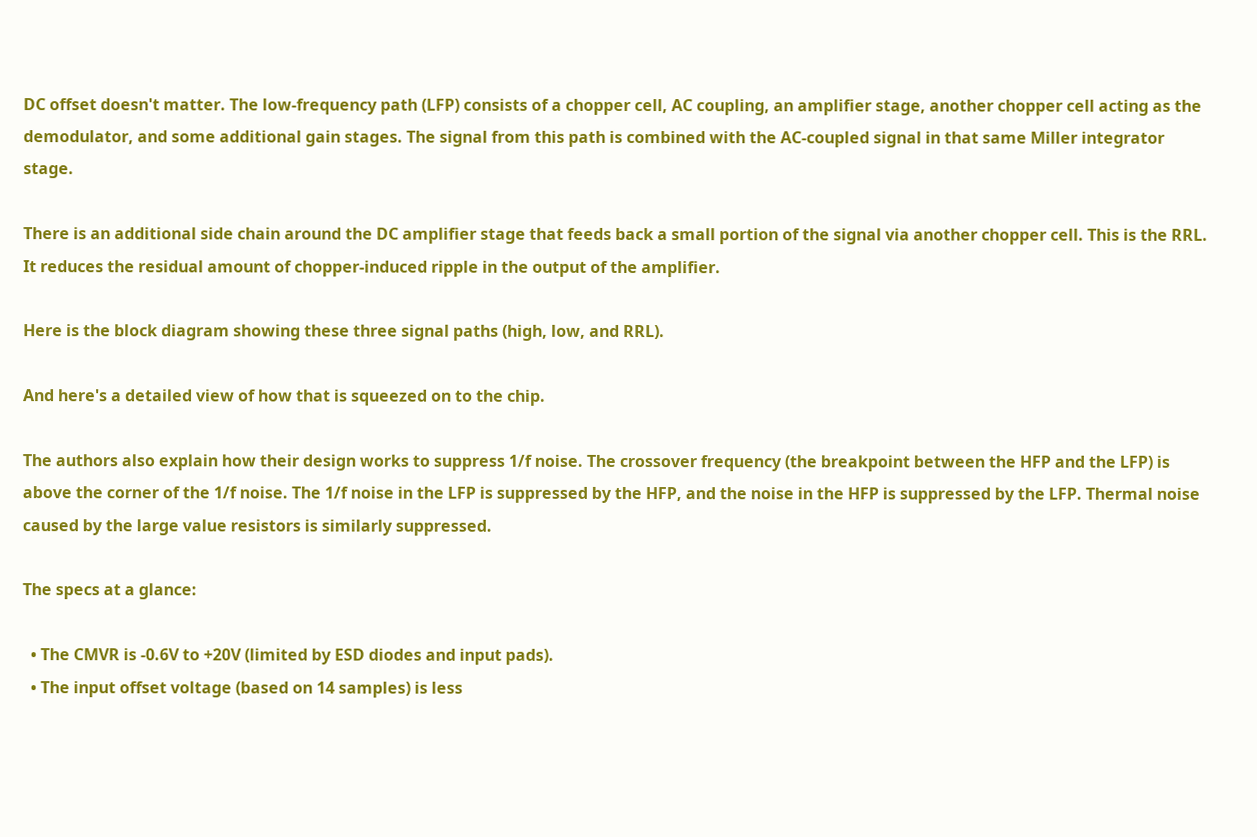DC offset doesn't matter. The low-frequency path (LFP) consists of a chopper cell, AC coupling, an amplifier stage, another chopper cell acting as the demodulator, and some additional gain stages. The signal from this path is combined with the AC-coupled signal in that same Miller integrator stage.

There is an additional side chain around the DC amplifier stage that feeds back a small portion of the signal via another chopper cell. This is the RRL. It reduces the residual amount of chopper-induced ripple in the output of the amplifier.

Here is the block diagram showing these three signal paths (high, low, and RRL).

And here's a detailed view of how that is squeezed on to the chip.

The authors also explain how their design works to suppress 1/f noise. The crossover frequency (the breakpoint between the HFP and the LFP) is above the corner of the 1/f noise. The 1/f noise in the LFP is suppressed by the HFP, and the noise in the HFP is suppressed by the LFP. Thermal noise caused by the large value resistors is similarly suppressed.

The specs at a glance:

  • The CMVR is -0.6V to +20V (limited by ESD diodes and input pads).
  • The input offset voltage (based on 14 samples) is less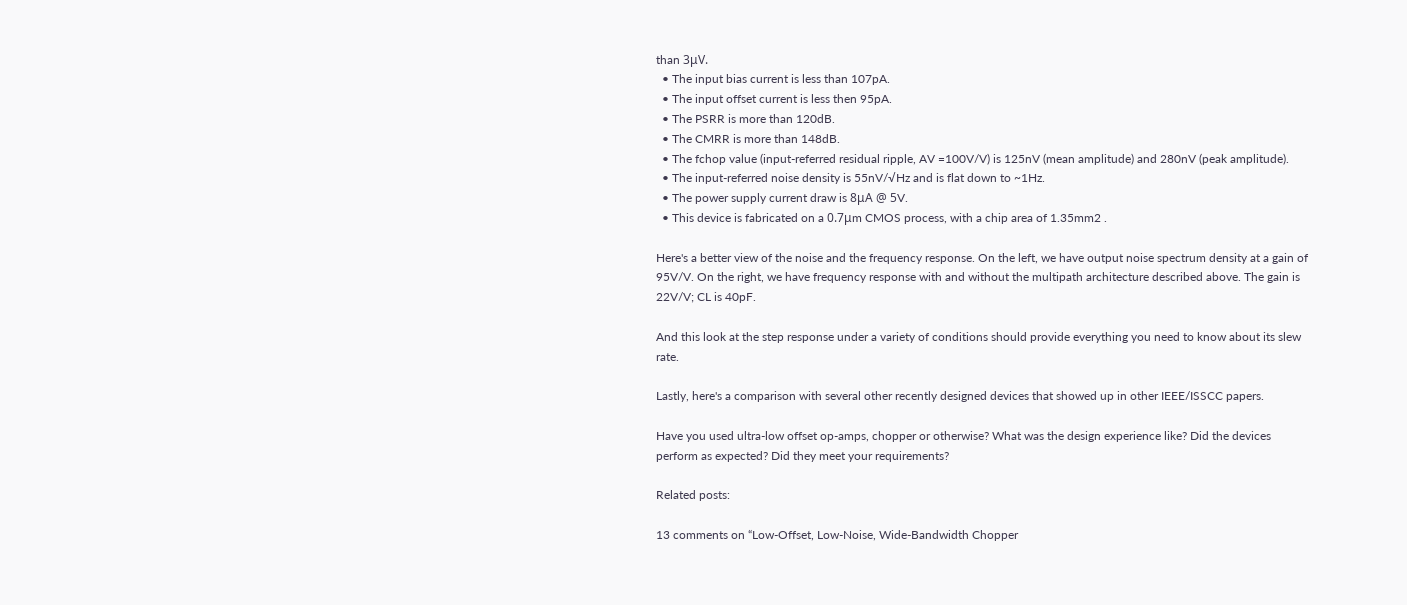than 3μV.
  • The input bias current is less than 107pA.
  • The input offset current is less then 95pA.
  • The PSRR is more than 120dB.
  • The CMRR is more than 148dB.
  • The fchop value (input-referred residual ripple, AV =100V/V) is 125nV (mean amplitude) and 280nV (peak amplitude).
  • The input-referred noise density is 55nV/√Hz and is flat down to ~1Hz.
  • The power supply current draw is 8μA @ 5V.
  • This device is fabricated on a 0.7μm CMOS process, with a chip area of 1.35mm2 .

Here's a better view of the noise and the frequency response. On the left, we have output noise spectrum density at a gain of 95V/V. On the right, we have frequency response with and without the multipath architecture described above. The gain is 22V/V; CL is 40pF.

And this look at the step response under a variety of conditions should provide everything you need to know about its slew rate.

Lastly, here's a comparison with several other recently designed devices that showed up in other IEEE/ISSCC papers.

Have you used ultra-low offset op-amps, chopper or otherwise? What was the design experience like? Did the devices perform as expected? Did they meet your requirements?

Related posts:

13 comments on “Low-Offset, Low-Noise, Wide-Bandwidth Chopper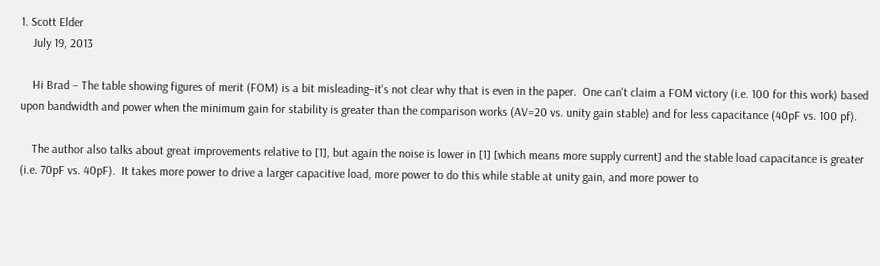1. Scott Elder
    July 19, 2013

    Hi Brad – The table showing figures of merit (FOM) is a bit misleading–it's not clear why that is even in the paper.  One can't claim a FOM victory (i.e. 100 for this work) based upon bandwidth and power when the minimum gain for stability is greater than the comparison works (AV=20 vs. unity gain stable) and for less capacitance (40pF vs. 100 pf).

    The author also talks about great improvements relative to [1], but again the noise is lower in [1] [which means more supply current] and the stable load capacitance is greater (i.e. 70pF vs. 40pF).  It takes more power to drive a larger capacitive load, more power to do this while stable at unity gain, and more power to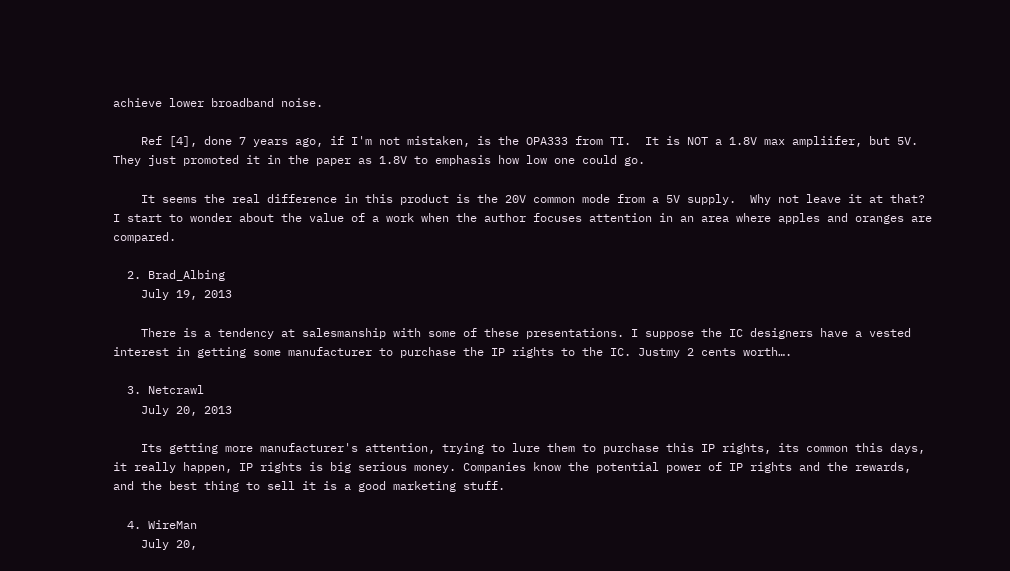achieve lower broadband noise.

    Ref [4], done 7 years ago, if I'm not mistaken, is the OPA333 from TI.  It is NOT a 1.8V max ampliifer, but 5V.  They just promoted it in the paper as 1.8V to emphasis how low one could go.

    It seems the real difference in this product is the 20V common mode from a 5V supply.  Why not leave it at that?  I start to wonder about the value of a work when the author focuses attention in an area where apples and oranges are compared.

  2. Brad_Albing
    July 19, 2013

    There is a tendency at salesmanship with some of these presentations. I suppose the IC designers have a vested interest in getting some manufacturer to purchase the IP rights to the IC. Justmy 2 cents worth….

  3. Netcrawl
    July 20, 2013

    Its getting more manufacturer's attention, trying to lure them to purchase this IP rights, its common this days, it really happen, IP rights is big serious money. Companies know the potential power of IP rights and the rewards, and the best thing to sell it is a good marketing stuff.

  4. WireMan
    July 20,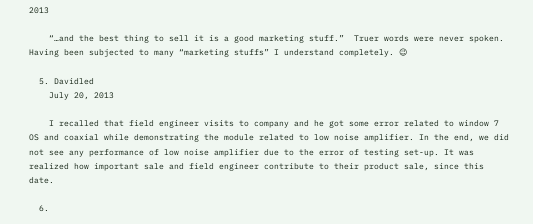2013

    “…and the best thing to sell it is a good marketing stuff.”  Truer words were never spoken. Having been subjected to many “marketing stuffs” I understand completely. 😉

  5. Davidled
    July 20, 2013

    I recalled that field engineer visits to company and he got some error related to window 7 OS and coaxial while demonstrating the module related to low noise amplifier. In the end, we did not see any performance of low noise amplifier due to the error of testing set-up. It was realized how important sale and field engineer contribute to their product sale, since this date.

  6.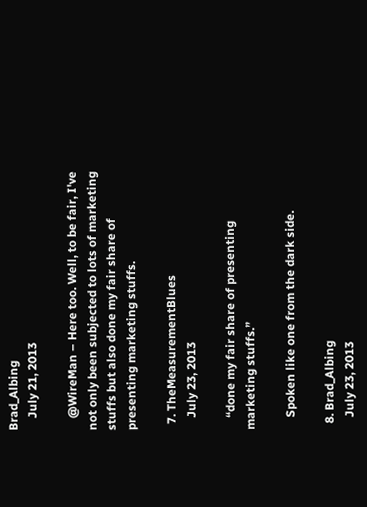Brad_Albing
    July 21, 2013

    @WireMan – Here too. Well, to be fair, I've not only been subjected to lots of marketing stuffs but also done my fair share of presenting marketing stuffs.

  7. TheMeasurementBlues
    July 23, 2013

    “done my fair share of presenting marketing stuffs.”

    Spoken like one from the dark side.

  8. Brad_Albing
    July 23, 2013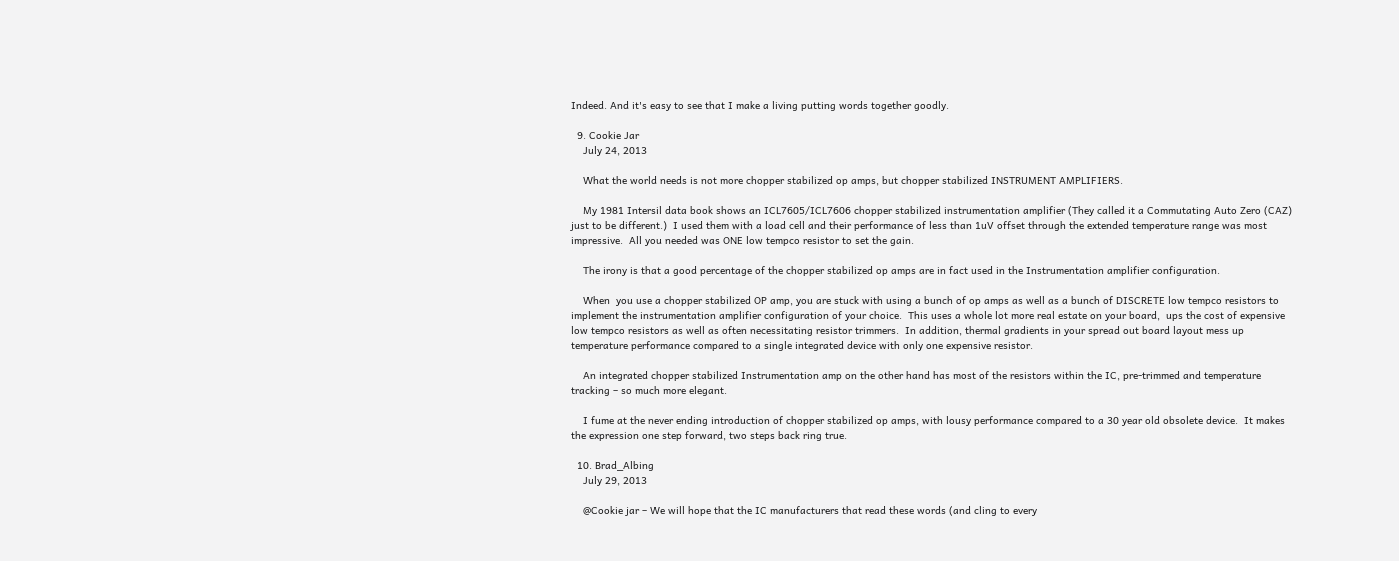Indeed. And it's easy to see that I make a living putting words together goodly.

  9. Cookie Jar
    July 24, 2013

    What the world needs is not more chopper stabilized op amps, but chopper stabilized INSTRUMENT AMPLIFIERS.

    My 1981 Intersil data book shows an ICL7605/ICL7606 chopper stabilized instrumentation amplifier (They called it a Commutating Auto Zero (CAZ) just to be different.)  I used them with a load cell and their performance of less than 1uV offset through the extended temperature range was most impressive.  All you needed was ONE low tempco resistor to set the gain.

    The irony is that a good percentage of the chopper stabilized op amps are in fact used in the Instrumentation amplifier configuration.

    When  you use a chopper stabilized OP amp, you are stuck with using a bunch of op amps as well as a bunch of DISCRETE low tempco resistors to implement the instrumentation amplifier configuration of your choice.  This uses a whole lot more real estate on your board,  ups the cost of expensive low tempco resistors as well as often necessitating resistor trimmers.  In addition, thermal gradients in your spread out board layout mess up temperature performance compared to a single integrated device with only one expensive resistor.

    An integrated chopper stabilized Instrumentation amp on the other hand has most of the resistors within the IC, pre-trimmed and temperature tracking – so much more elegant.

    I fume at the never ending introduction of chopper stabilized op amps, with lousy performance compared to a 30 year old obsolete device.  It makes the expression one step forward, two steps back ring true.

  10. Brad_Albing
    July 29, 2013

    @Cookie jar – We will hope that the IC manufacturers that read these words (and cling to every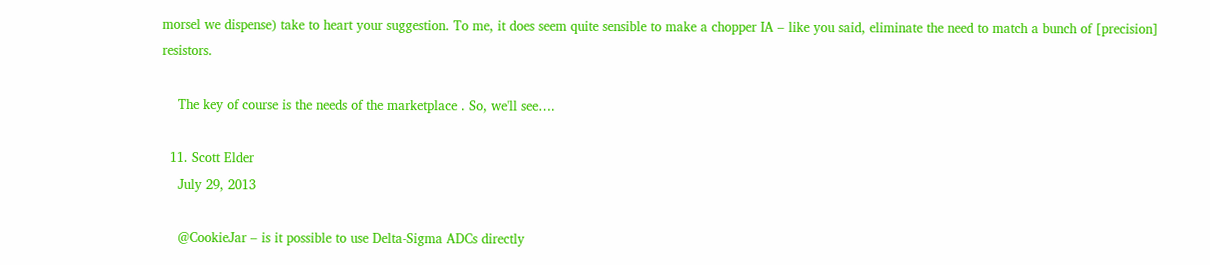morsel we dispense) take to heart your suggestion. To me, it does seem quite sensible to make a chopper IA – like you said, eliminate the need to match a bunch of [precision] resistors.

    The key of course is the needs of the marketplace . So, we'll see….

  11. Scott Elder
    July 29, 2013

    @CookieJar – is it possible to use Delta-Sigma ADCs directly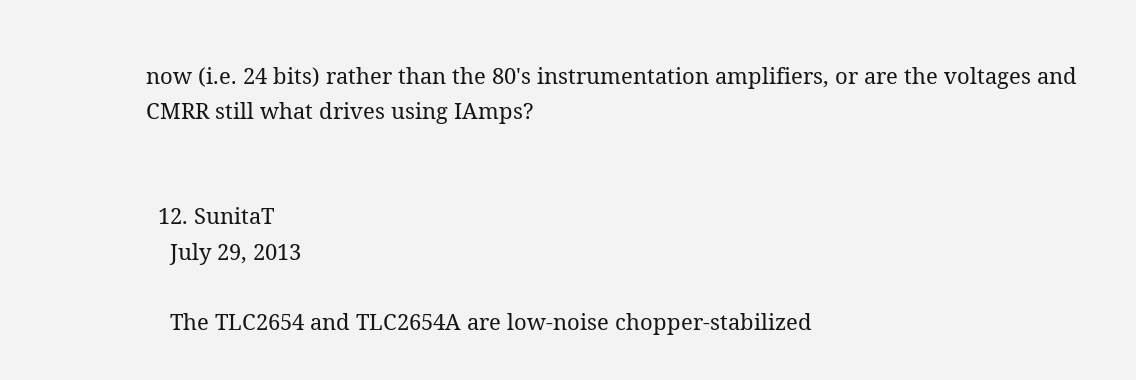now (i.e. 24 bits) rather than the 80's instrumentation amplifiers, or are the voltages and CMRR still what drives using IAmps?


  12. SunitaT
    July 29, 2013

    The TLC2654 and TLC2654A are low-noise chopper-stabilized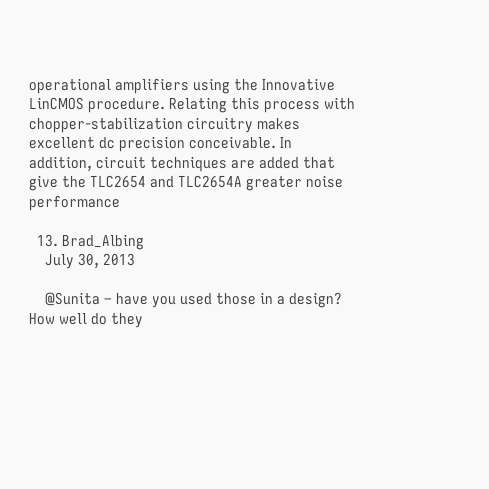operational amplifiers using the Innovative LinCMOS procedure. Relating this process with chopper-stabilization circuitry makes excellent dc precision conceivable. In addition, circuit techniques are added that give the TLC2654 and TLC2654A greater noise performance

  13. Brad_Albing
    July 30, 2013

    @Sunita – have you used those in a design? How well do they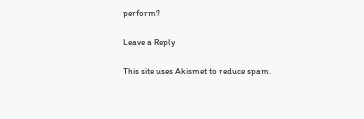perform?

Leave a Reply

This site uses Akismet to reduce spam.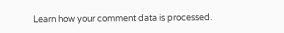Learn how your comment data is processed.